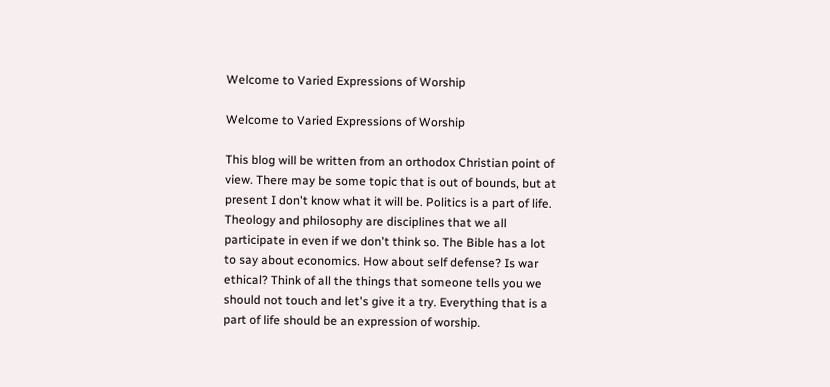Welcome to Varied Expressions of Worship

Welcome to Varied Expressions of Worship

This blog will be written from an orthodox Christian point of view. There may be some topic that is out of bounds, but at present I don't know what it will be. Politics is a part of life. Theology and philosophy are disciplines that we all participate in even if we don't think so. The Bible has a lot to say about economics. How about self defense? Is war ethical? Think of all the things that someone tells you we should not touch and let's give it a try. Everything that is a part of life should be an expression of worship.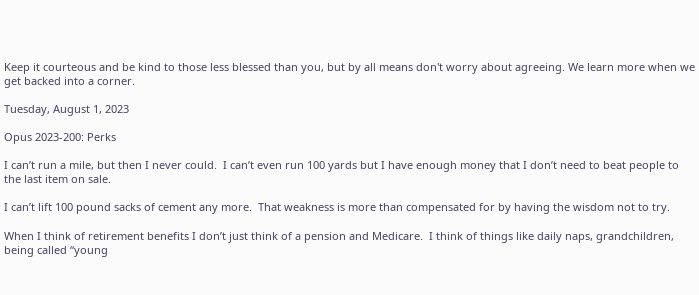Keep it courteous and be kind to those less blessed than you, but by all means don't worry about agreeing. We learn more when we get backed into a corner.

Tuesday, August 1, 2023

Opus 2023-200: Perks

I can’t run a mile, but then I never could.  I can’t even run 100 yards but I have enough money that I don’t need to beat people to the last item on sale.

I can’t lift 100 pound sacks of cement any more.  That weakness is more than compensated for by having the wisdom not to try.

When I think of retirement benefits I don’t just think of a pension and Medicare.  I think of things like daily naps, grandchildren, being called “young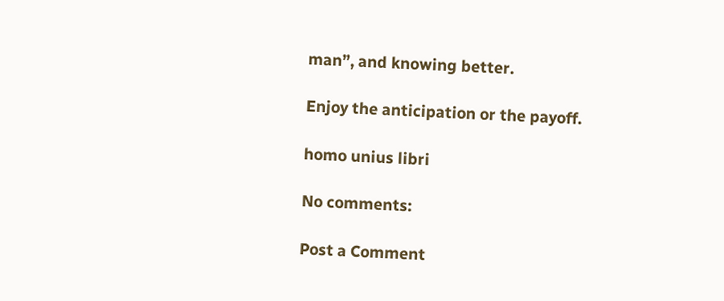man”, and knowing better.

Enjoy the anticipation or the payoff.

homo unius libri

No comments:

Post a Comment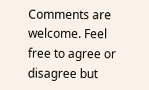Comments are welcome. Feel free to agree or disagree but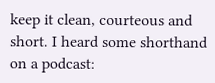keep it clean, courteous and short. I heard some shorthand on a podcast: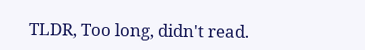TLDR, Too long, didn't read.